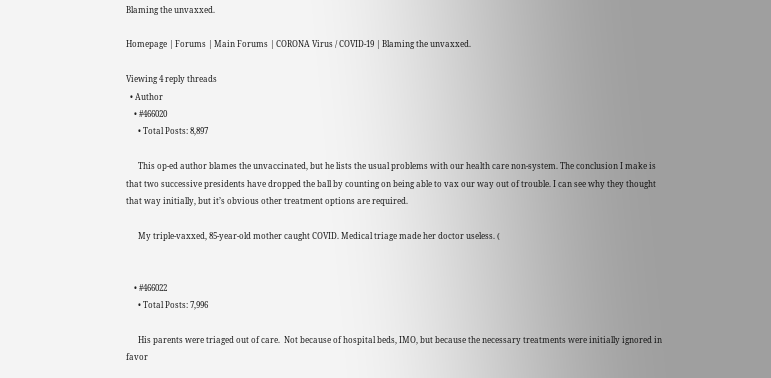Blaming the unvaxxed.

Homepage | Forums | Main Forums | CORONA Virus / COVID-19 | Blaming the unvaxxed.

Viewing 4 reply threads
  • Author
    • #466020
      • Total Posts: 8,897

      This op-ed author blames the unvaccinated, but he lists the usual problems with our health care non-system. The conclusion I make is that two successive presidents have dropped the ball by counting on being able to vax our way out of trouble. I can see why they thought that way initially, but it’s obvious other treatment options are required.

      My triple-vaxxed, 85-year-old mother caught COVID. Medical triage made her doctor useless. (


    • #466022
      • Total Posts: 7,996

      His parents were triaged out of care.  Not because of hospital beds, IMO, but because the necessary treatments were initially ignored in favor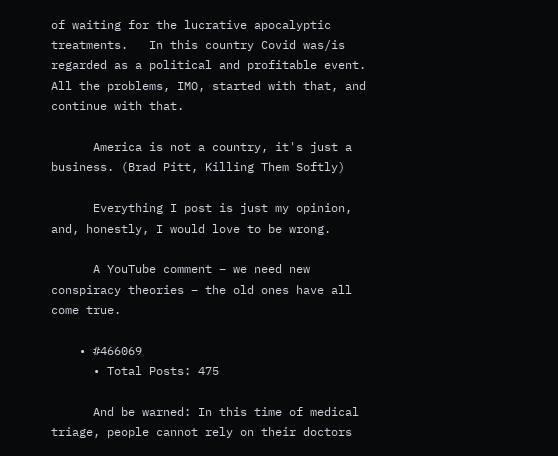of waiting for the lucrative apocalyptic treatments.   In this country Covid was/is regarded as a political and profitable event.  All the problems, IMO, started with that, and continue with that.

      America is not a country, it's just a business. (Brad Pitt, Killing Them Softly)

      Everything I post is just my opinion, and, honestly, I would love to be wrong.

      A YouTube comment – we need new conspiracy theories – the old ones have all come true.

    • #466069
      • Total Posts: 475

      And be warned: In this time of medical triage, people cannot rely on their doctors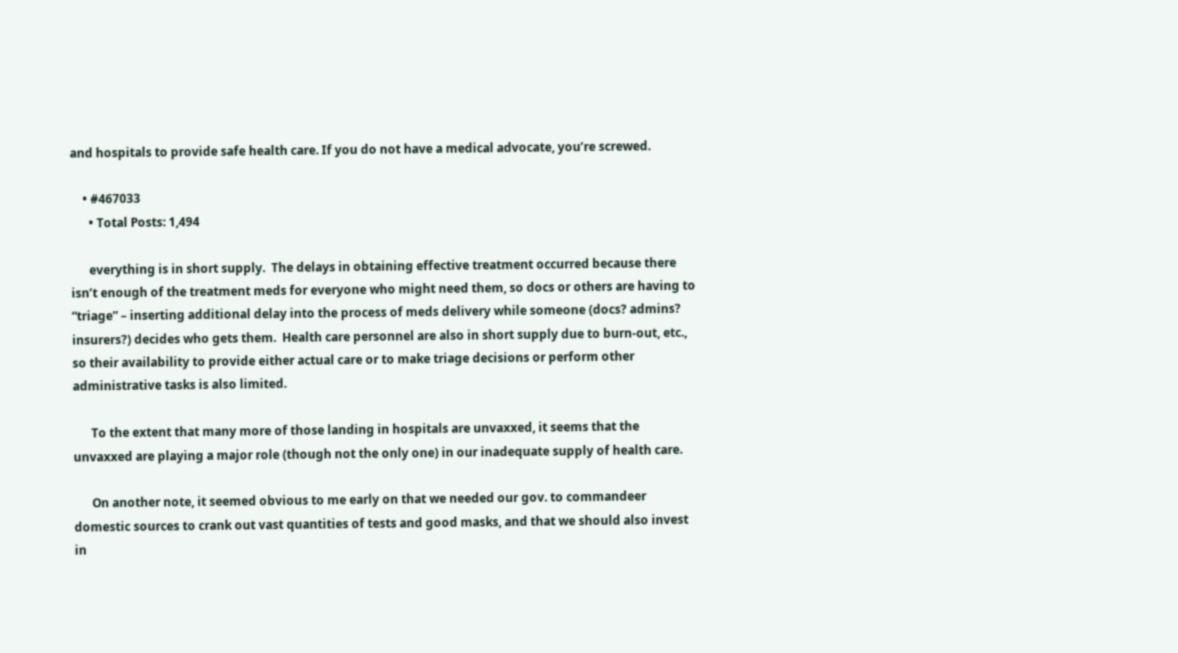and hospitals to provide safe health care. If you do not have a medical advocate, you’re screwed.

    • #467033
      • Total Posts: 1,494

      everything is in short supply.  The delays in obtaining effective treatment occurred because there isn’t enough of the treatment meds for everyone who might need them, so docs or others are having to “triage” – inserting additional delay into the process of meds delivery while someone (docs? admins? insurers?) decides who gets them.  Health care personnel are also in short supply due to burn-out, etc., so their availability to provide either actual care or to make triage decisions or perform other administrative tasks is also limited.

      To the extent that many more of those landing in hospitals are unvaxxed, it seems that the unvaxxed are playing a major role (though not the only one) in our inadequate supply of health care.

      On another note, it seemed obvious to me early on that we needed our gov. to commandeer domestic sources to crank out vast quantities of tests and good masks, and that we should also invest in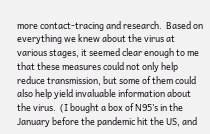more contact-tracing and research.  Based on everything we knew about the virus at various stages, it seemed clear enough to me that these measures could not only help reduce transmission, but some of them could also help yield invaluable information about the virus.  (I bought a box of N95’s in the January before the pandemic hit the US, and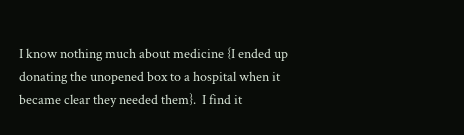I know nothing much about medicine {I ended up donating the unopened box to a hospital when it became clear they needed them}.  I find it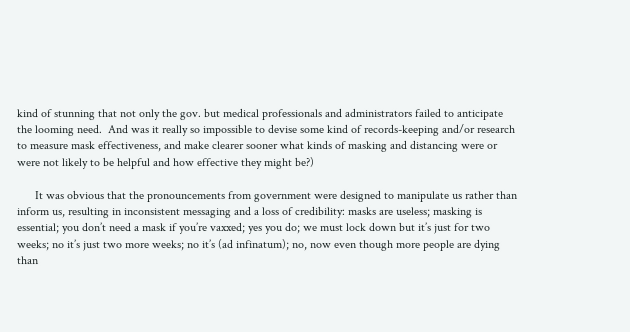kind of stunning that not only the gov. but medical professionals and administrators failed to anticipate the looming need.  And was it really so impossible to devise some kind of records-keeping and/or research to measure mask effectiveness, and make clearer sooner what kinds of masking and distancing were or were not likely to be helpful and how effective they might be?)

      It was obvious that the pronouncements from government were designed to manipulate us rather than inform us, resulting in inconsistent messaging and a loss of credibility: masks are useless; masking is essential; you don’t need a mask if you’re vaxxed; yes you do; we must lock down but it’s just for two weeks; no it’s just two more weeks; no it’s (ad infinatum); no, now even though more people are dying than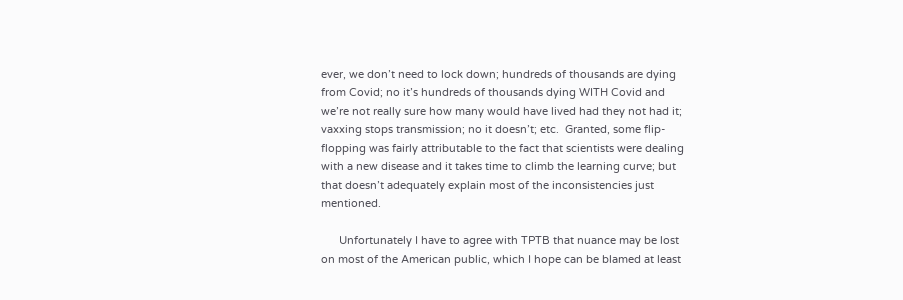ever, we don’t need to lock down; hundreds of thousands are dying from Covid; no it’s hundreds of thousands dying WITH Covid and we’re not really sure how many would have lived had they not had it; vaxxing stops transmission; no it doesn’t; etc.  Granted, some flip-flopping was fairly attributable to the fact that scientists were dealing with a new disease and it takes time to climb the learning curve; but that doesn’t adequately explain most of the inconsistencies just mentioned.

      Unfortunately I have to agree with TPTB that nuance may be lost on most of the American public, which I hope can be blamed at least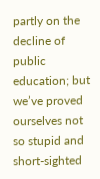partly on the decline of public education; but we’ve proved ourselves not so stupid and short-sighted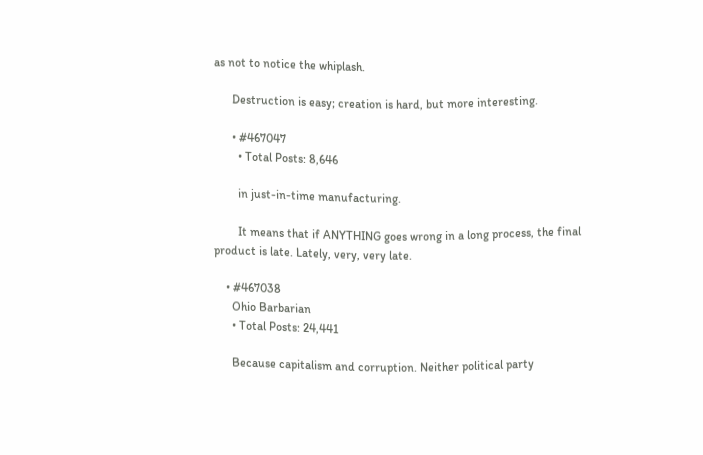as not to notice the whiplash.

      Destruction is easy; creation is hard, but more interesting.

      • #467047
        • Total Posts: 8,646

        in just-in-time manufacturing.

        It means that if ANYTHING goes wrong in a long process, the final product is late. Lately, very, very late.

    • #467038
      Ohio Barbarian
      • Total Posts: 24,441

      Because capitalism and corruption. Neither political party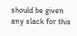should be given any slack for this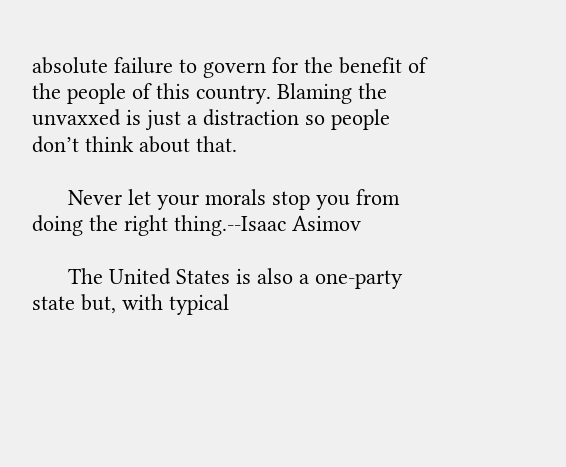absolute failure to govern for the benefit of the people of this country. Blaming the unvaxxed is just a distraction so people don’t think about that.

      Never let your morals stop you from doing the right thing.--Isaac Asimov

      The United States is also a one-party state but, with typical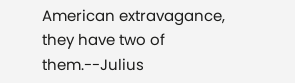American extravagance, they have two of them.--Julius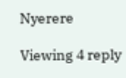Nyerere

Viewing 4 reply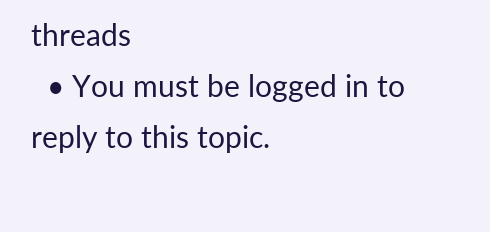threads
  • You must be logged in to reply to this topic.